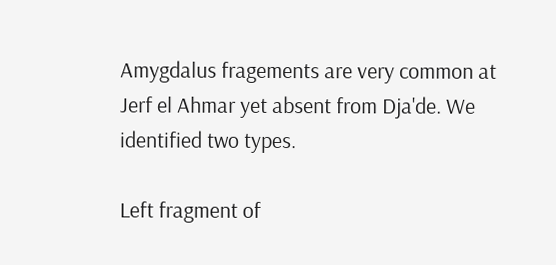Amygdalus fragements are very common at Jerf el Ahmar yet absent from Dja'de. We identified two types.

Left fragment of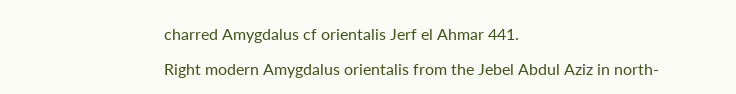charred Amygdalus cf orientalis Jerf el Ahmar 441.

Right modern Amygdalus orientalis from the Jebel Abdul Aziz in north-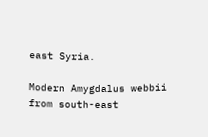east Syria.

Modern Amygdalus webbii from south-east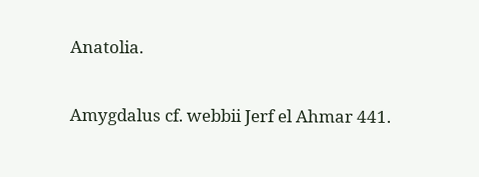Anatolia.

Amygdalus cf. webbii Jerf el Ahmar 441.